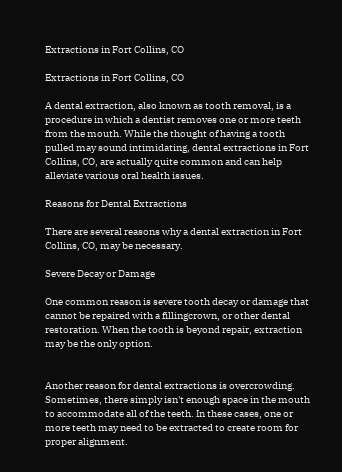Extractions in Fort Collins, CO

Extractions in Fort Collins, CO

A dental extraction, also known as tooth removal, is a procedure in which a dentist removes one or more teeth from the mouth. While the thought of having a tooth pulled may sound intimidating, dental extractions in Fort Collins, CO, are actually quite common and can help alleviate various oral health issues.

Reasons for Dental Extractions

There are several reasons why a dental extraction in Fort Collins, CO, may be necessary.

Severe Decay or Damage

One common reason is severe tooth decay or damage that cannot be repaired with a fillingcrown, or other dental restoration. When the tooth is beyond repair, extraction may be the only option.


Another reason for dental extractions is overcrowding. Sometimes, there simply isn't enough space in the mouth to accommodate all of the teeth. In these cases, one or more teeth may need to be extracted to create room for proper alignment.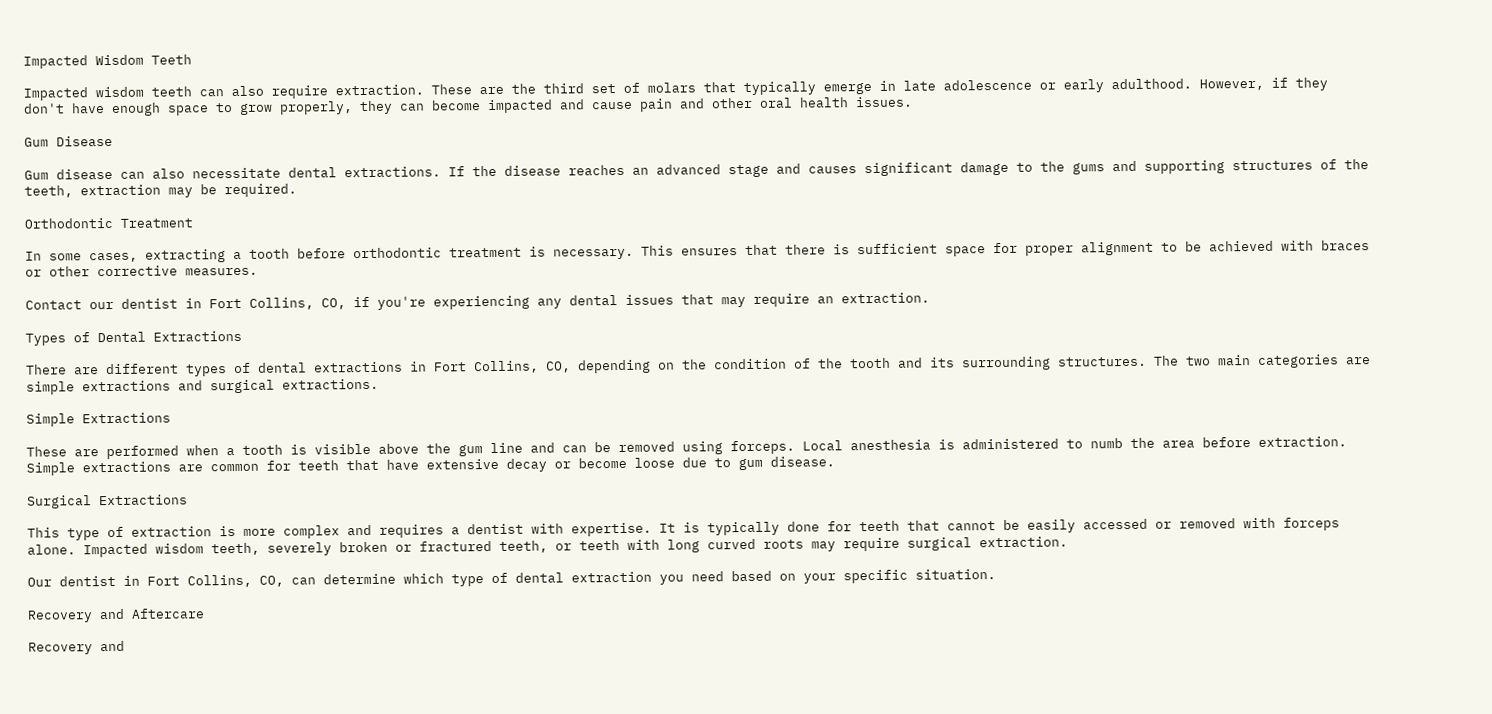Impacted Wisdom Teeth

Impacted wisdom teeth can also require extraction. These are the third set of molars that typically emerge in late adolescence or early adulthood. However, if they don't have enough space to grow properly, they can become impacted and cause pain and other oral health issues.

Gum Disease

Gum disease can also necessitate dental extractions. If the disease reaches an advanced stage and causes significant damage to the gums and supporting structures of the teeth, extraction may be required.

Orthodontic Treatment

In some cases, extracting a tooth before orthodontic treatment is necessary. This ensures that there is sufficient space for proper alignment to be achieved with braces or other corrective measures.

Contact our dentist in Fort Collins, CO, if you're experiencing any dental issues that may require an extraction.

Types of Dental Extractions

There are different types of dental extractions in Fort Collins, CO, depending on the condition of the tooth and its surrounding structures. The two main categories are simple extractions and surgical extractions.

Simple Extractions

These are performed when a tooth is visible above the gum line and can be removed using forceps. Local anesthesia is administered to numb the area before extraction. Simple extractions are common for teeth that have extensive decay or become loose due to gum disease.

Surgical Extractions

This type of extraction is more complex and requires a dentist with expertise. It is typically done for teeth that cannot be easily accessed or removed with forceps alone. Impacted wisdom teeth, severely broken or fractured teeth, or teeth with long curved roots may require surgical extraction.

Our dentist in Fort Collins, CO, can determine which type of dental extraction you need based on your specific situation.

Recovery and Aftercare

Recovery and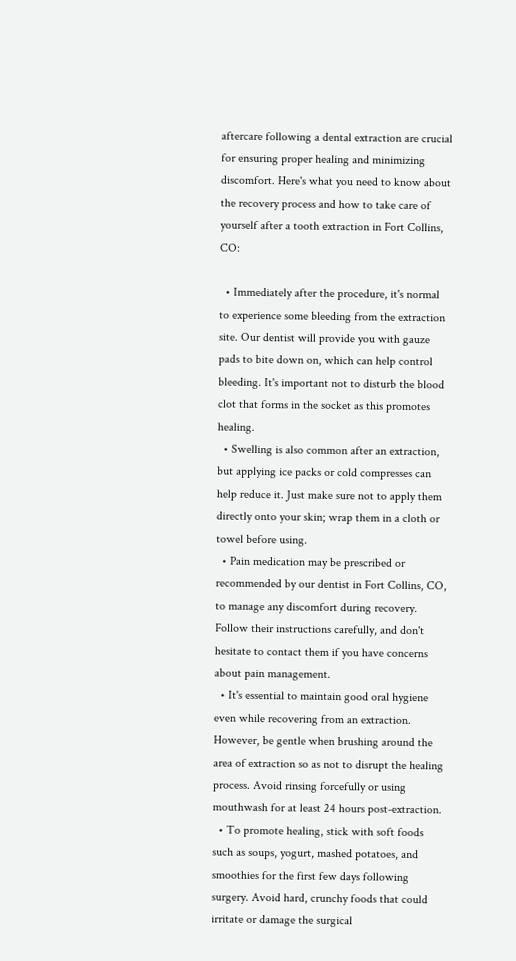aftercare following a dental extraction are crucial for ensuring proper healing and minimizing discomfort. Here's what you need to know about the recovery process and how to take care of yourself after a tooth extraction in Fort Collins, CO:

  • Immediately after the procedure, it's normal to experience some bleeding from the extraction site. Our dentist will provide you with gauze pads to bite down on, which can help control bleeding. It's important not to disturb the blood clot that forms in the socket as this promotes healing.
  • Swelling is also common after an extraction, but applying ice packs or cold compresses can help reduce it. Just make sure not to apply them directly onto your skin; wrap them in a cloth or towel before using.
  • Pain medication may be prescribed or recommended by our dentist in Fort Collins, CO, to manage any discomfort during recovery. Follow their instructions carefully, and don't hesitate to contact them if you have concerns about pain management.
  • It's essential to maintain good oral hygiene even while recovering from an extraction. However, be gentle when brushing around the area of extraction so as not to disrupt the healing process. Avoid rinsing forcefully or using mouthwash for at least 24 hours post-extraction.
  • To promote healing, stick with soft foods such as soups, yogurt, mashed potatoes, and smoothies for the first few days following surgery. Avoid hard, crunchy foods that could irritate or damage the surgical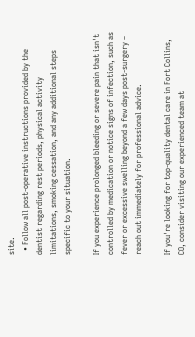site.
  • Follow all post-operative instructions provided by the dentist regarding rest periods, physical activity limitations, smoking cessation, and any additional steps specific to your situation.

If you experience prolonged bleeding or severe pain that isn't controlled by medication or notice signs of infection, such as fever or excessive swelling beyond a few days post-surgery – reach out immediately for professional advice.

If you're looking for top-quality dental care in Fort Collins, CO, consider visiting our experienced team at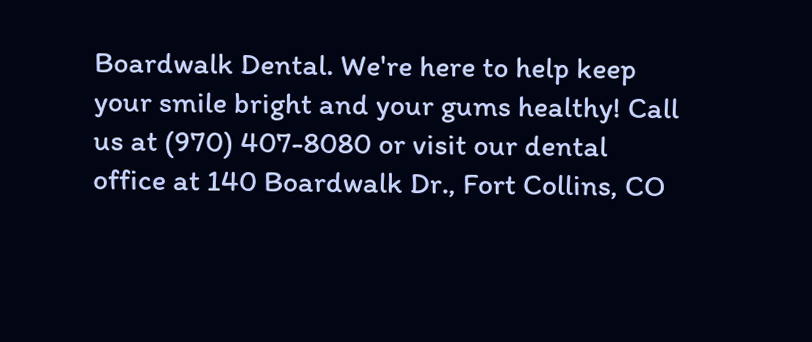Boardwalk Dental. We're here to help keep your smile bright and your gums healthy! Call us at (970) 407-8080 or visit our dental office at 140 Boardwalk Dr., Fort Collins, CO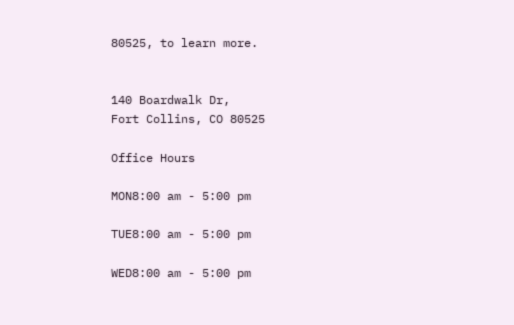80525, to learn more.


140 Boardwalk Dr,
Fort Collins, CO 80525

Office Hours

MON8:00 am - 5:00 pm

TUE8:00 am - 5:00 pm

WED8:00 am - 5:00 pm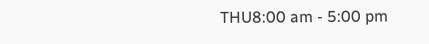THU8:00 am - 5:00 pm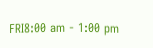FRI8:00 am - 1:00 pm